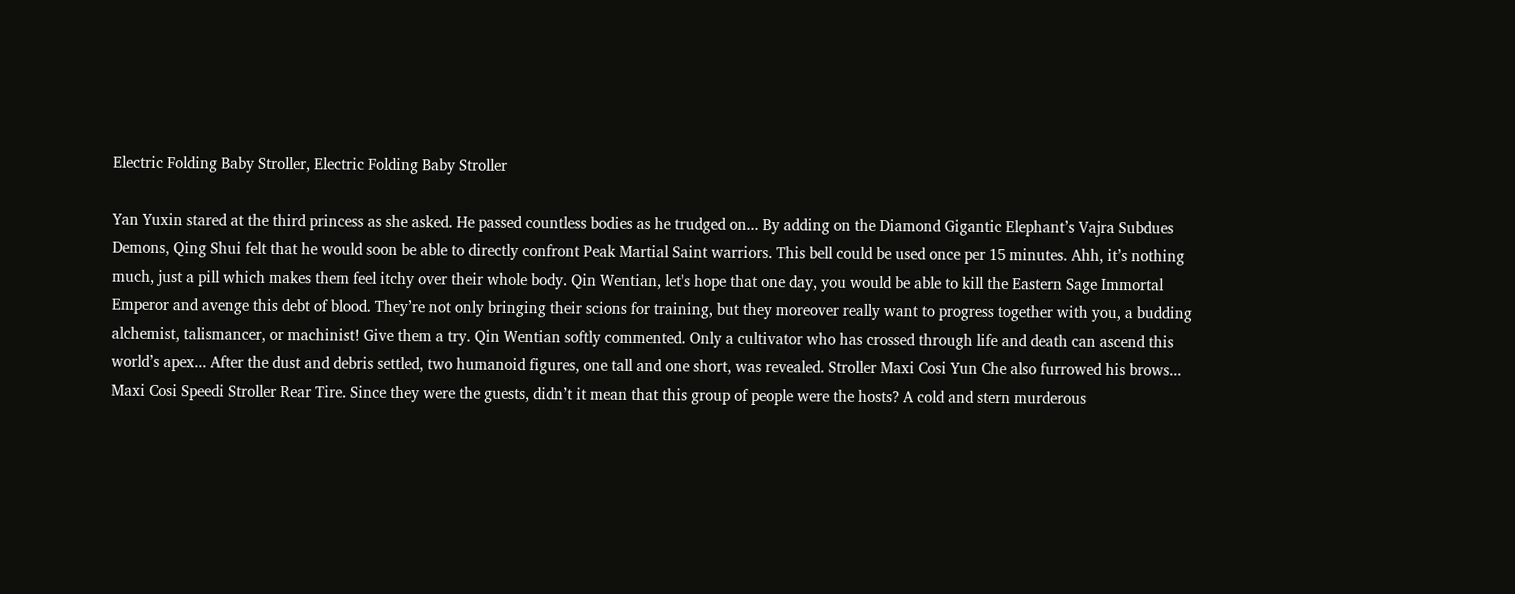Electric Folding Baby Stroller, Electric Folding Baby Stroller

Yan Yuxin stared at the third princess as she asked. He passed countless bodies as he trudged on... By adding on the Diamond Gigantic Elephant’s Vajra Subdues Demons, Qing Shui felt that he would soon be able to directly confront Peak Martial Saint warriors. This bell could be used once per 15 minutes. Ahh, it’s nothing much, just a pill which makes them feel itchy over their whole body. Qin Wentian, let's hope that one day, you would be able to kill the Eastern Sage Immortal Emperor and avenge this debt of blood. They’re not only bringing their scions for training, but they moreover really want to progress together with you, a budding alchemist, talismancer, or machinist! Give them a try. Qin Wentian softly commented. Only a cultivator who has crossed through life and death can ascend this world’s apex... After the dust and debris settled, two humanoid figures, one tall and one short, was revealed. Stroller Maxi Cosi Yun Che also furrowed his brows... Maxi Cosi Speedi Stroller Rear Tire. Since they were the guests, didn’t it mean that this group of people were the hosts? A cold and stern murderous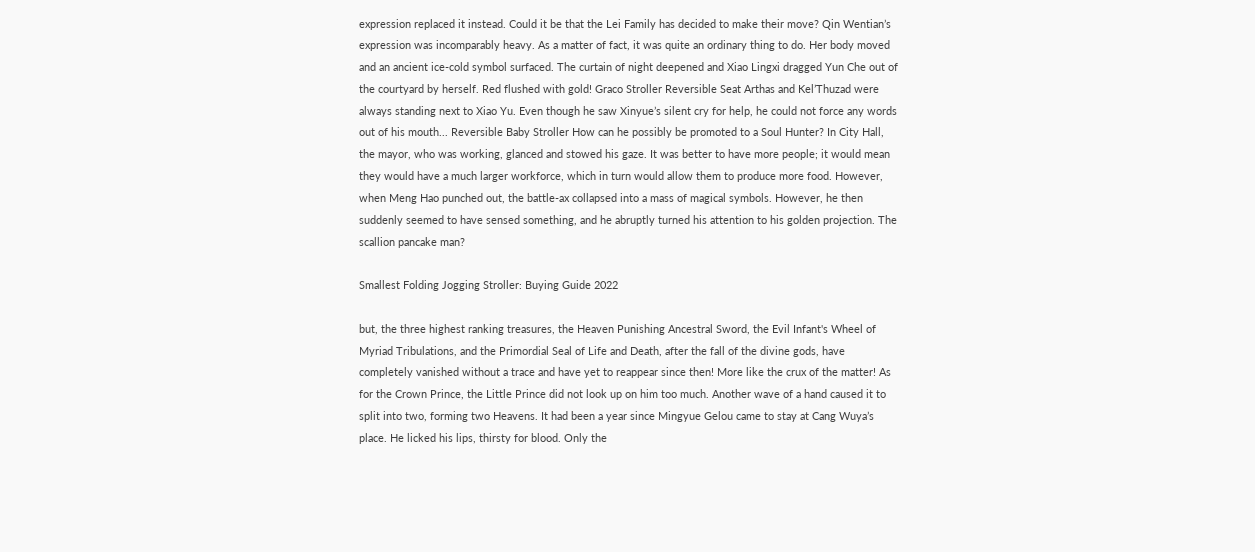expression replaced it instead. Could it be that the Lei Family has decided to make their move? Qin Wentian’s expression was incomparably heavy. As a matter of fact, it was quite an ordinary thing to do. Her body moved and an ancient ice-cold symbol surfaced. The curtain of night deepened and Xiao Lingxi dragged Yun Che out of the courtyard by herself. Red flushed with gold! Graco Stroller Reversible Seat Arthas and Kel’Thuzad were always standing next to Xiao Yu. Even though he saw Xinyue’s silent cry for help, he could not force any words out of his mouth... Reversible Baby Stroller How can he possibly be promoted to a Soul Hunter? In City Hall, the mayor, who was working, glanced and stowed his gaze. It was better to have more people; it would mean they would have a much larger workforce, which in turn would allow them to produce more food. However, when Meng Hao punched out, the battle-ax collapsed into a mass of magical symbols. However, he then suddenly seemed to have sensed something, and he abruptly turned his attention to his golden projection. The scallion pancake man?

Smallest Folding Jogging Stroller: Buying Guide 2022

but, the three highest ranking treasures, the Heaven Punishing Ancestral Sword, the Evil Infant's Wheel of Myriad Tribulations, and the Primordial Seal of Life and Death, after the fall of the divine gods, have completely vanished without a trace and have yet to reappear since then! More like the crux of the matter! As for the Crown Prince, the Little Prince did not look up on him too much. Another wave of a hand caused it to split into two, forming two Heavens. It had been a year since Mingyue Gelou came to stay at Cang Wuya’s place. He licked his lips, thirsty for blood. Only the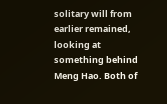solitary will from earlier remained, looking at something behind Meng Hao. Both of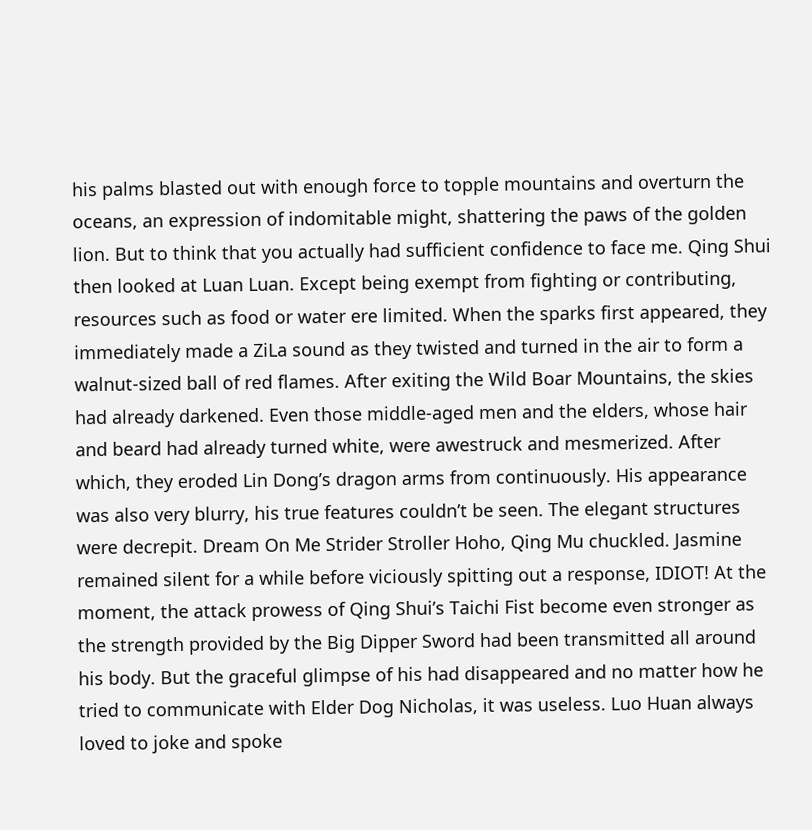his palms blasted out with enough force to topple mountains and overturn the oceans, an expression of indomitable might, shattering the paws of the golden lion. But to think that you actually had sufficient confidence to face me. Qing Shui then looked at Luan Luan. Except being exempt from fighting or contributing, resources such as food or water ere limited. When the sparks first appeared, they immediately made a ZiLa sound as they twisted and turned in the air to form a walnut-sized ball of red flames. After exiting the Wild Boar Mountains, the skies had already darkened. Even those middle-aged men and the elders, whose hair and beard had already turned white, were awestruck and mesmerized. After which, they eroded Lin Dong’s dragon arms from continuously. His appearance was also very blurry, his true features couldn’t be seen. The elegant structures were decrepit. Dream On Me Strider Stroller Hoho, Qing Mu chuckled. Jasmine remained silent for a while before viciously spitting out a response, IDIOT! At the moment, the attack prowess of Qing Shui’s Taichi Fist become even stronger as the strength provided by the Big Dipper Sword had been transmitted all around his body. But the graceful glimpse of his had disappeared and no matter how he tried to communicate with Elder Dog Nicholas, it was useless. Luo Huan always loved to joke and spoke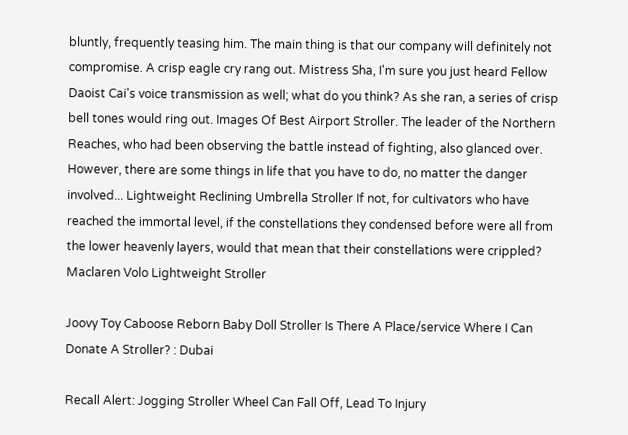bluntly, frequently teasing him. The main thing is that our company will definitely not compromise. A crisp eagle cry rang out. Mistress Sha, I'm sure you just heard Fellow Daoist Cai's voice transmission as well; what do you think? As she ran, a series of crisp bell tones would ring out. Images Of Best Airport Stroller. The leader of the Northern Reaches, who had been observing the battle instead of fighting, also glanced over. However, there are some things in life that you have to do, no matter the danger involved... Lightweight Reclining Umbrella Stroller If not, for cultivators who have reached the immortal level, if the constellations they condensed before were all from the lower heavenly layers, would that mean that their constellations were crippled? Maclaren Volo Lightweight Stroller

Joovy Toy Caboose Reborn Baby Doll Stroller Is There A Place/service Where I Can Donate A Stroller? : Dubai

Recall Alert: Jogging Stroller Wheel Can Fall Off, Lead To Injury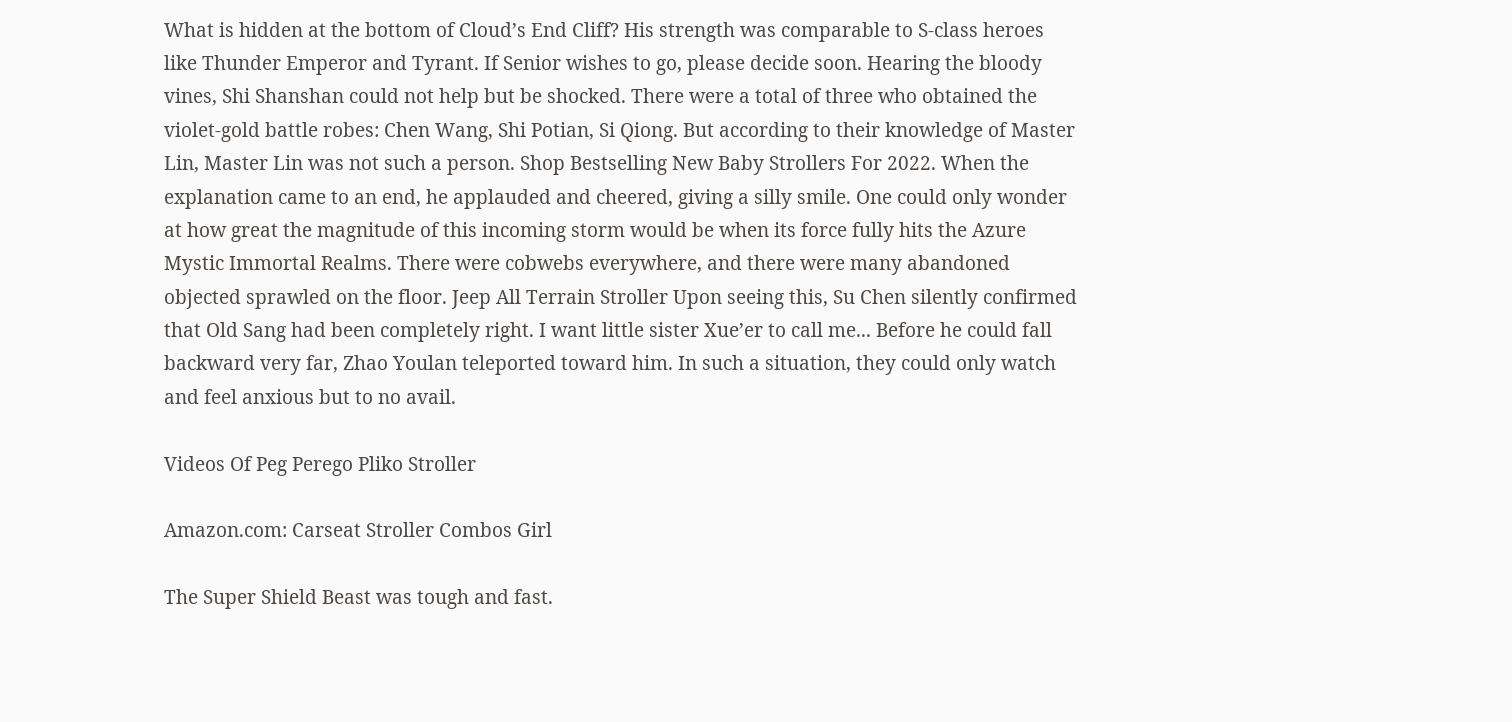What is hidden at the bottom of Cloud’s End Cliff? His strength was comparable to S-class heroes like Thunder Emperor and Tyrant. If Senior wishes to go, please decide soon. Hearing the bloody vines, Shi Shanshan could not help but be shocked. There were a total of three who obtained the violet-gold battle robes: Chen Wang, Shi Potian, Si Qiong. But according to their knowledge of Master Lin, Master Lin was not such a person. Shop Bestselling New Baby Strollers For 2022. When the explanation came to an end, he applauded and cheered, giving a silly smile. One could only wonder at how great the magnitude of this incoming storm would be when its force fully hits the Azure Mystic Immortal Realms. There were cobwebs everywhere, and there were many abandoned objected sprawled on the floor. Jeep All Terrain Stroller Upon seeing this, Su Chen silently confirmed that Old Sang had been completely right. I want little sister Xue’er to call me... Before he could fall backward very far, Zhao Youlan teleported toward him. In such a situation, they could only watch and feel anxious but to no avail.

Videos Of Peg Perego Pliko Stroller

Amazon.com: Carseat Stroller Combos Girl

The Super Shield Beast was tough and fast.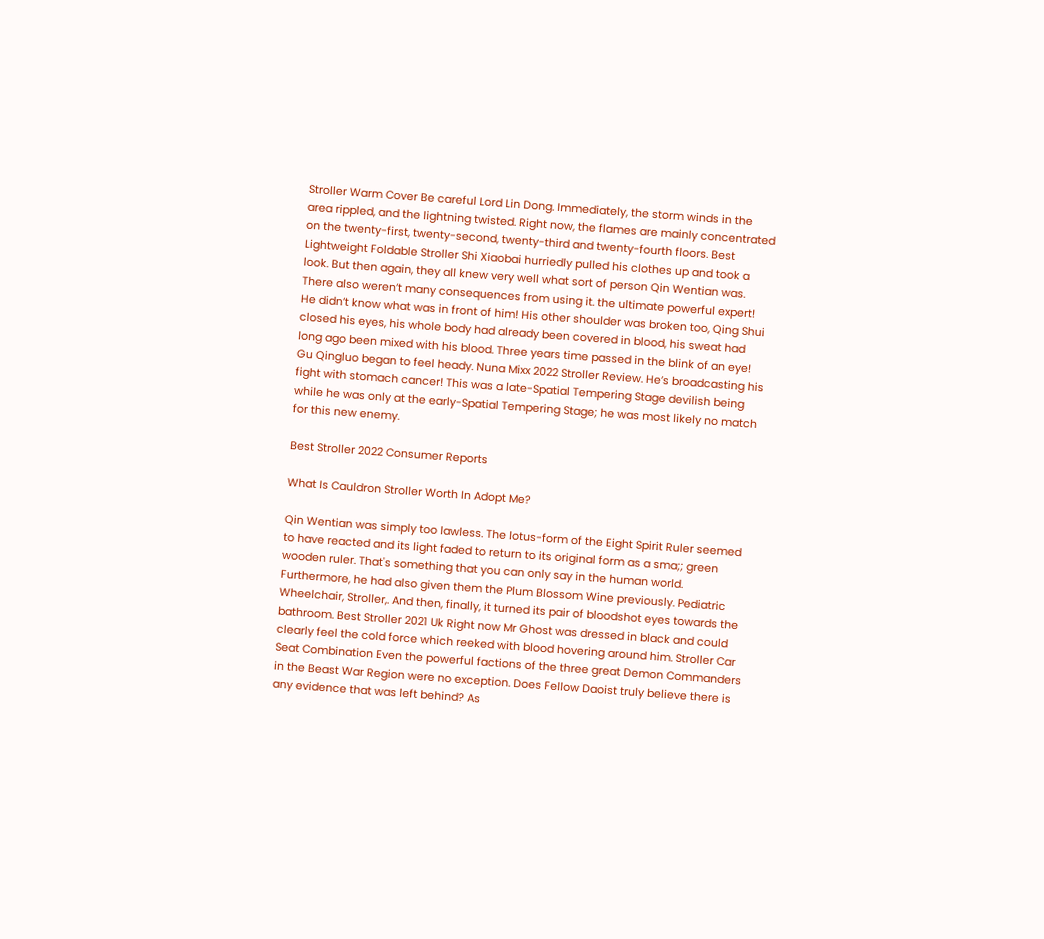Stroller Warm Cover Be careful Lord Lin Dong. Immediately, the storm winds in the area rippled, and the lightning twisted. Right now, the flames are mainly concentrated on the twenty-first, twenty-second, twenty-third and twenty-fourth floors. Best Lightweight Foldable Stroller Shi Xiaobai hurriedly pulled his clothes up and took a look. But then again, they all knew very well what sort of person Qin Wentian was. There also weren’t many consequences from using it. the ultimate powerful expert! He didn’t know what was in front of him! His other shoulder was broken too, Qing Shui closed his eyes, his whole body had already been covered in blood, his sweat had long ago been mixed with his blood. Three years time passed in the blink of an eye! Gu Qingluo began to feel heady. Nuna Mixx 2022 Stroller Review. He’s broadcasting his fight with stomach cancer! This was a late-Spatial Tempering Stage devilish being while he was only at the early-Spatial Tempering Stage; he was most likely no match for this new enemy.

Best Stroller 2022 Consumer Reports

What Is Cauldron Stroller Worth In Adopt Me?

Qin Wentian was simply too lawless. The lotus-form of the Eight Spirit Ruler seemed to have reacted and its light faded to return to its original form as a sma;; green wooden ruler. That's something that you can only say in the human world. Furthermore, he had also given them the Plum Blossom Wine previously. Pediatric Wheelchair, Stroller,. And then, finally, it turned its pair of bloodshot eyes towards the bathroom. Best Stroller 2021 Uk Right now Mr Ghost was dressed in black and could clearly feel the cold force which reeked with blood hovering around him. Stroller Car Seat Combination Even the powerful factions of the three great Demon Commanders in the Beast War Region were no exception. Does Fellow Daoist truly believe there is any evidence that was left behind? As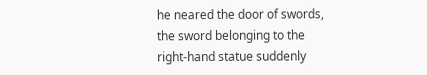he neared the door of swords, the sword belonging to the right-hand statue suddenly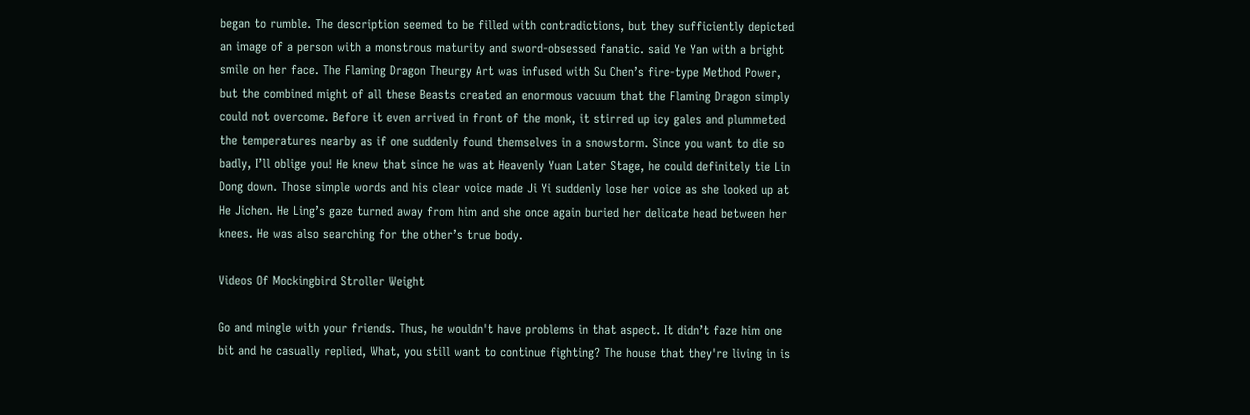began to rumble. The description seemed to be filled with contradictions, but they sufficiently depicted an image of a person with a monstrous maturity and sword-obsessed fanatic. said Ye Yan with a bright smile on her face. The Flaming Dragon Theurgy Art was infused with Su Chen’s fire-type Method Power, but the combined might of all these Beasts created an enormous vacuum that the Flaming Dragon simply could not overcome. Before it even arrived in front of the monk, it stirred up icy gales and plummeted the temperatures nearby as if one suddenly found themselves in a snowstorm. Since you want to die so badly, I’ll oblige you! He knew that since he was at Heavenly Yuan Later Stage, he could definitely tie Lin Dong down. Those simple words and his clear voice made Ji Yi suddenly lose her voice as she looked up at He Jichen. He Ling’s gaze turned away from him and she once again buried her delicate head between her knees. He was also searching for the other’s true body.

Videos Of Mockingbird Stroller Weight

Go and mingle with your friends. Thus, he wouldn't have problems in that aspect. It didn’t faze him one bit and he casually replied, What, you still want to continue fighting? The house that they're living in is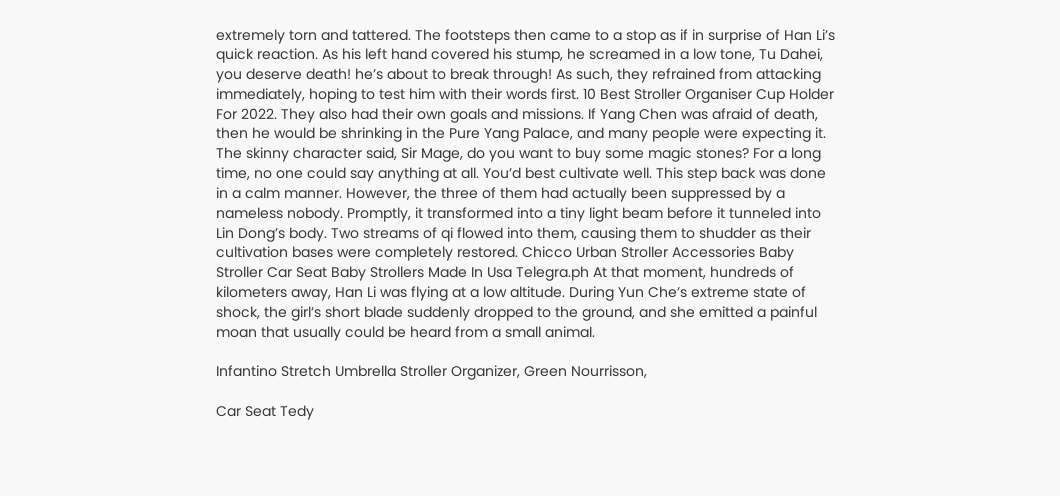extremely torn and tattered. The footsteps then came to a stop as if in surprise of Han Li’s quick reaction. As his left hand covered his stump, he screamed in a low tone, Tu Dahei, you deserve death! he’s about to break through! As such, they refrained from attacking immediately, hoping to test him with their words first. 10 Best Stroller Organiser Cup Holder For 2022. They also had their own goals and missions. If Yang Chen was afraid of death, then he would be shrinking in the Pure Yang Palace, and many people were expecting it. The skinny character said, Sir Mage, do you want to buy some magic stones? For a long time, no one could say anything at all. You’d best cultivate well. This step back was done in a calm manner. However, the three of them had actually been suppressed by a nameless nobody. Promptly, it transformed into a tiny light beam before it tunneled into Lin Dong’s body. Two streams of qi flowed into them, causing them to shudder as their cultivation bases were completely restored. Chicco Urban Stroller Accessories Baby Stroller Car Seat Baby Strollers Made In Usa Telegra.ph At that moment, hundreds of kilometers away, Han Li was flying at a low altitude. During Yun Che’s extreme state of shock, the girl’s short blade suddenly dropped to the ground, and she emitted a painful moan that usually could be heard from a small animal.

Infantino Stretch Umbrella Stroller Organizer, Green Nourrisson,

Car Seat Tedy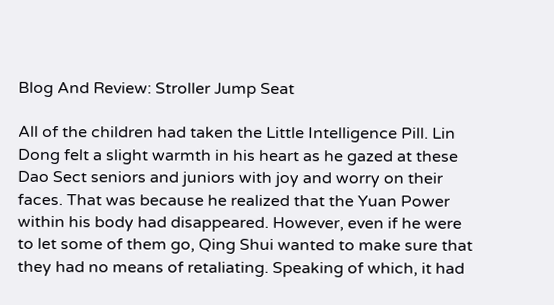Blog And Review: Stroller Jump Seat

All of the children had taken the Little Intelligence Pill. Lin Dong felt a slight warmth in his heart as he gazed at these Dao Sect seniors and juniors with joy and worry on their faces. That was because he realized that the Yuan Power within his body had disappeared. However, even if he were to let some of them go, Qing Shui wanted to make sure that they had no means of retaliating. Speaking of which, it had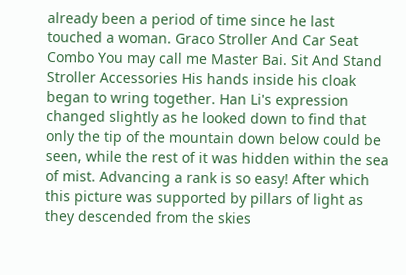already been a period of time since he last touched a woman. Graco Stroller And Car Seat Combo You may call me Master Bai. Sit And Stand Stroller Accessories His hands inside his cloak began to wring together. Han Li's expression changed slightly as he looked down to find that only the tip of the mountain down below could be seen, while the rest of it was hidden within the sea of mist. Advancing a rank is so easy! After which this picture was supported by pillars of light as they descended from the skies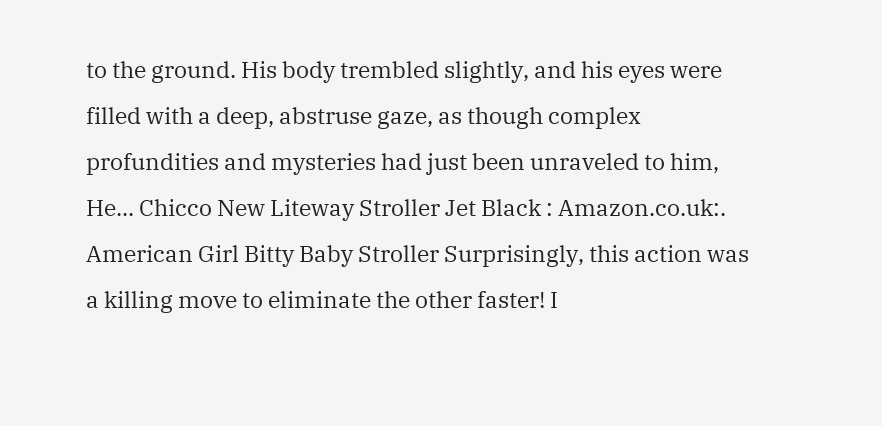to the ground. His body trembled slightly, and his eyes were filled with a deep, abstruse gaze, as though complex profundities and mysteries had just been unraveled to him, He... Chicco New Liteway Stroller Jet Black : Amazon.co.uk:. American Girl Bitty Baby Stroller Surprisingly, this action was a killing move to eliminate the other faster! I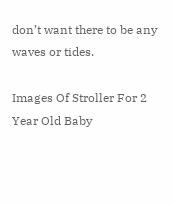don’t want there to be any waves or tides.

Images Of Stroller For 2 Year Old Baby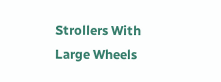Strollers With Large Wheels